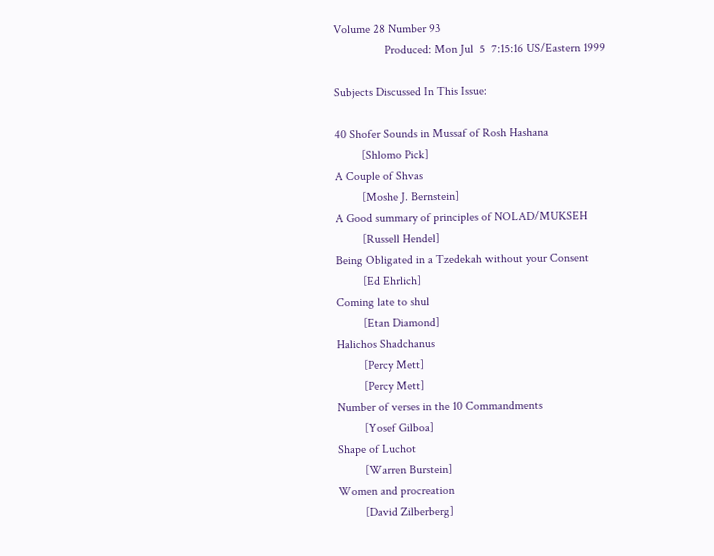Volume 28 Number 93
                 Produced: Mon Jul  5  7:15:16 US/Eastern 1999

Subjects Discussed In This Issue:

40 Shofer Sounds in Mussaf of Rosh Hashana
         [Shlomo Pick]
A Couple of Shvas
         [Moshe J. Bernstein]
A Good summary of principles of NOLAD/MUKSEH
         [Russell Hendel]
Being Obligated in a Tzedekah without your Consent
         [Ed Ehrlich]
Coming late to shul
         [Etan Diamond]
Halichos Shadchanus
         [Percy Mett]
         [Percy Mett]
Number of verses in the 10 Commandments
         [Yosef Gilboa]
Shape of Luchot
         [Warren Burstein]
Women and procreation
         [David Zilberberg]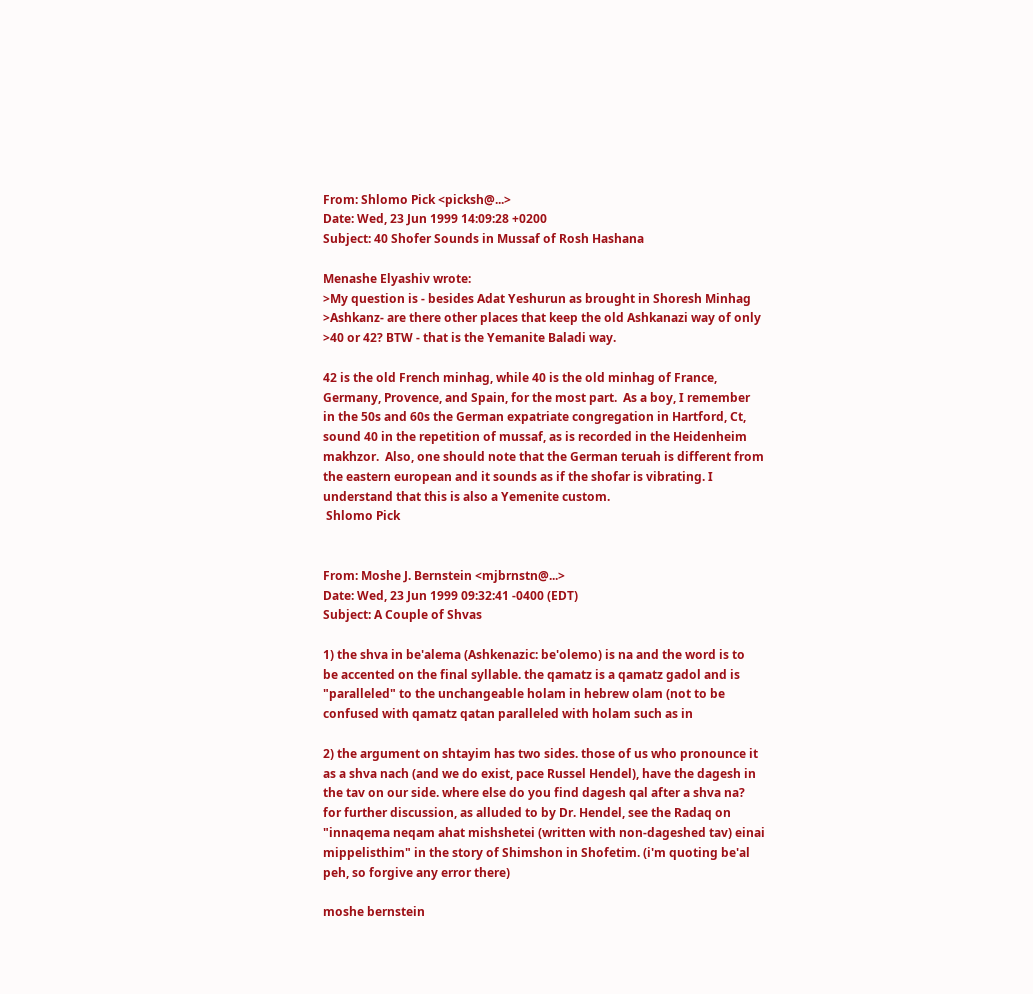From: Shlomo Pick <picksh@...>
Date: Wed, 23 Jun 1999 14:09:28 +0200
Subject: 40 Shofer Sounds in Mussaf of Rosh Hashana

Menashe Elyashiv wrote:
>My question is - besides Adat Yeshurun as brought in Shoresh Minhag
>Ashkanz- are there other places that keep the old Ashkanazi way of only
>40 or 42? BTW - that is the Yemanite Baladi way.

42 is the old French minhag, while 40 is the old minhag of France,
Germany, Provence, and Spain, for the most part.  As a boy, I remember
in the 50s and 60s the German expatriate congregation in Hartford, Ct,
sound 40 in the repetition of mussaf, as is recorded in the Heidenheim
makhzor.  Also, one should note that the German teruah is different from
the eastern european and it sounds as if the shofar is vibrating. I
understand that this is also a Yemenite custom.
 Shlomo Pick


From: Moshe J. Bernstein <mjbrnstn@...>
Date: Wed, 23 Jun 1999 09:32:41 -0400 (EDT)
Subject: A Couple of Shvas

1) the shva in be'alema (Ashkenazic: be'olemo) is na and the word is to
be accented on the final syllable. the qamatz is a qamatz gadol and is
"paralleled" to the unchangeable holam in hebrew olam (not to be
confused with qamatz qatan paralleled with holam such as in

2) the argument on shtayim has two sides. those of us who pronounce it
as a shva nach (and we do exist, pace Russel Hendel), have the dagesh in
the tav on our side. where else do you find dagesh qal after a shva na?
for further discussion, as alluded to by Dr. Hendel, see the Radaq on
"innaqema neqam ahat mishshetei (written with non-dageshed tav) einai
mippelisthim" in the story of Shimshon in Shofetim. (i'm quoting be'al
peh, so forgive any error there)

moshe bernstein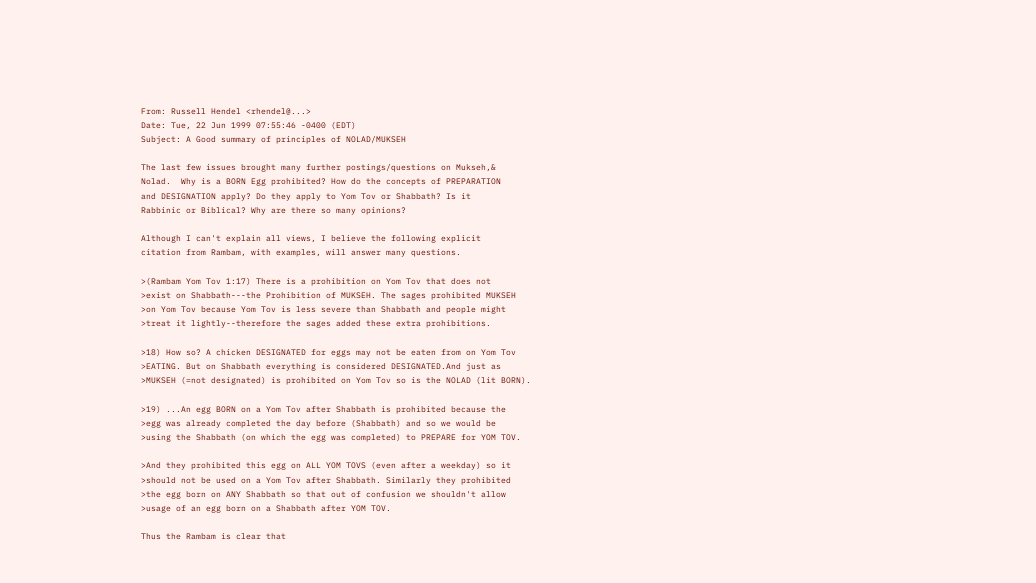From: Russell Hendel <rhendel@...>
Date: Tue, 22 Jun 1999 07:55:46 -0400 (EDT)
Subject: A Good summary of principles of NOLAD/MUKSEH

The last few issues brought many further postings/questions on Mukseh,&
Nolad.  Why is a BORN Egg prohibited? How do the concepts of PREPARATION
and DESIGNATION apply? Do they apply to Yom Tov or Shabbath? Is it
Rabbinic or Biblical? Why are there so many opinions?

Although I can't explain all views, I believe the following explicit
citation from Rambam, with examples, will answer many questions.

>(Rambam Yom Tov 1:17) There is a prohibition on Yom Tov that does not
>exist on Shabbath---the Prohibition of MUKSEH. The sages prohibited MUKSEH
>on Yom Tov because Yom Tov is less severe than Shabbath and people might
>treat it lightly--therefore the sages added these extra prohibitions.

>18) How so? A chicken DESIGNATED for eggs may not be eaten from on Yom Tov
>EATING. But on Shabbath everything is considered DESIGNATED.And just as
>MUKSEH (=not designated) is prohibited on Yom Tov so is the NOLAD (lit BORN).

>19) ...An egg BORN on a Yom Tov after Shabbath is prohibited because the
>egg was already completed the day before (Shabbath) and so we would be
>using the Shabbath (on which the egg was completed) to PREPARE for YOM TOV.

>And they prohibited this egg on ALL YOM TOVS (even after a weekday) so it
>should not be used on a Yom Tov after Shabbath. Similarly they prohibited
>the egg born on ANY Shabbath so that out of confusion we shouldn't allow
>usage of an egg born on a Shabbath after YOM TOV.

Thus the Rambam is clear that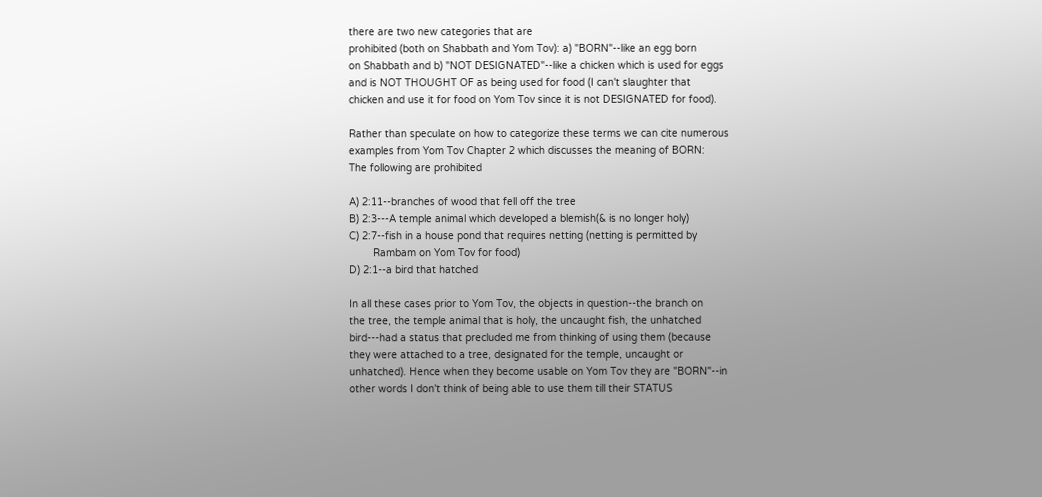there are two new categories that are
prohibited (both on Shabbath and Yom Tov): a) "BORN"--like an egg born
on Shabbath and b) "NOT DESIGNATED"--like a chicken which is used for eggs
and is NOT THOUGHT OF as being used for food (I can't slaughter that
chicken and use it for food on Yom Tov since it is not DESIGNATED for food).

Rather than speculate on how to categorize these terms we can cite numerous
examples from Yom Tov Chapter 2 which discusses the meaning of BORN:
The following are prohibited

A) 2:11--branches of wood that fell off the tree
B) 2:3---A temple animal which developed a blemish(& is no longer holy)
C) 2:7--fish in a house pond that requires netting (netting is permitted by
        Rambam on Yom Tov for food)
D) 2:1--a bird that hatched

In all these cases prior to Yom Tov, the objects in question--the branch on
the tree, the temple animal that is holy, the uncaught fish, the unhatched
bird---had a status that precluded me from thinking of using them (because
they were attached to a tree, designated for the temple, uncaught or
unhatched). Hence when they become usable on Yom Tov they are "BORN"--in
other words I don't think of being able to use them till their STATUS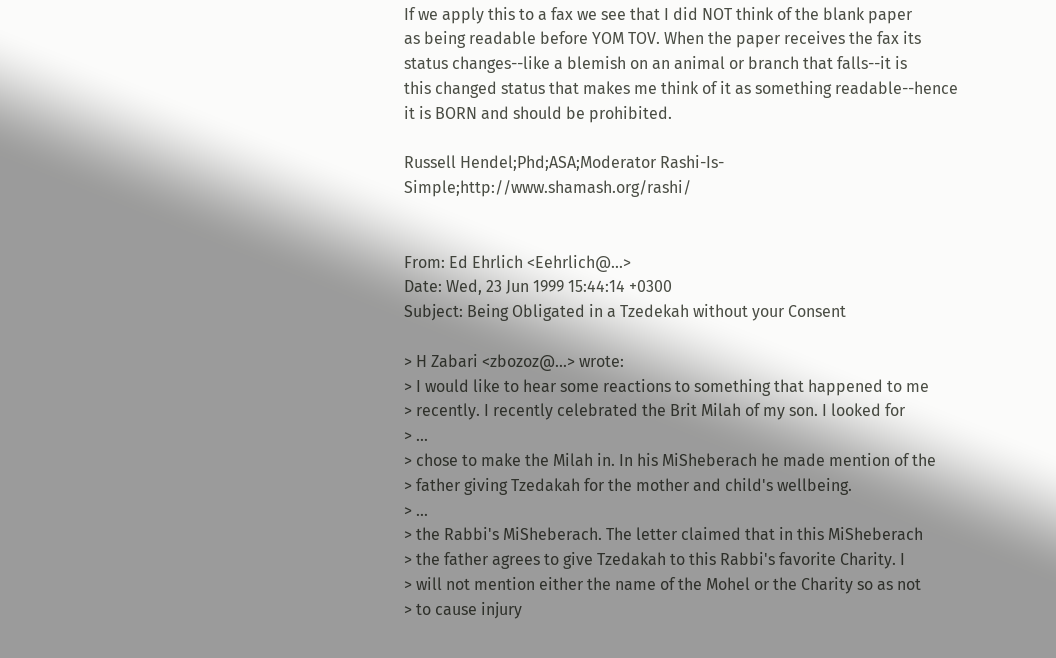If we apply this to a fax we see that I did NOT think of the blank paper
as being readable before YOM TOV. When the paper receives the fax its
status changes--like a blemish on an animal or branch that falls--it is
this changed status that makes me think of it as something readable--hence
it is BORN and should be prohibited.

Russell Hendel;Phd;ASA;Moderator Rashi-Is-Simple;http://www.shamash.org/rashi/


From: Ed Ehrlich <Eehrlich@...>
Date: Wed, 23 Jun 1999 15:44:14 +0300
Subject: Being Obligated in a Tzedekah without your Consent

> H Zabari <zbozoz@...> wrote:
> I would like to hear some reactions to something that happened to me
> recently. I recently celebrated the Brit Milah of my son. I looked for
> ...
> chose to make the Milah in. In his MiSheberach he made mention of the
> father giving Tzedakah for the mother and child's wellbeing.
> ...
> the Rabbi's MiSheberach. The letter claimed that in this MiSheberach
> the father agrees to give Tzedakah to this Rabbi's favorite Charity. I
> will not mention either the name of the Mohel or the Charity so as not
> to cause injury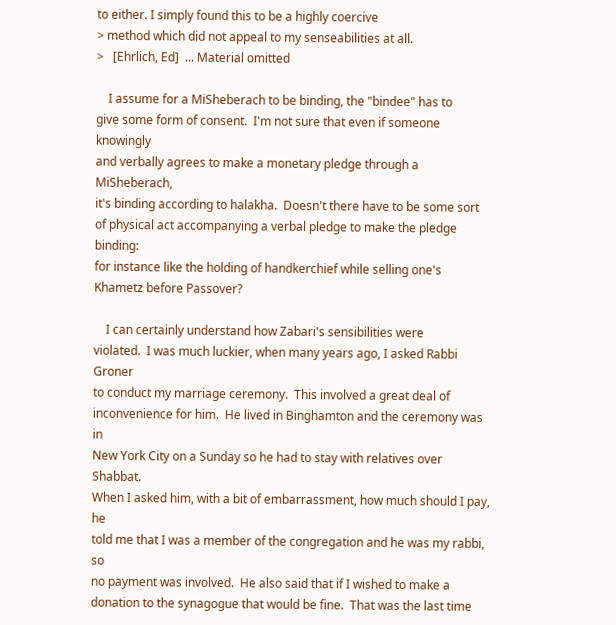to either. I simply found this to be a highly coercive
> method which did not appeal to my senseabilities at all.
>   [Ehrlich, Ed]  ... Material omitted

    I assume for a MiSheberach to be binding, the "bindee" has to
give some form of consent.  I'm not sure that even if someone knowingly
and verbally agrees to make a monetary pledge through a MiSheberach,
it's binding according to halakha.  Doesn't there have to be some sort
of physical act accompanying a verbal pledge to make the pledge binding:
for instance like the holding of handkerchief while selling one's
Khametz before Passover?

    I can certainly understand how Zabari's sensibilities were
violated.  I was much luckier, when many years ago, I asked Rabbi Groner
to conduct my marriage ceremony.  This involved a great deal of
inconvenience for him.  He lived in Binghamton and the ceremony was in
New York City on a Sunday so he had to stay with relatives over Shabbat.
When I asked him, with a bit of embarrassment, how much should I pay, he
told me that I was a member of the congregation and he was my rabbi, so
no payment was involved.  He also said that if I wished to make a
donation to the synagogue that would be fine.  That was the last time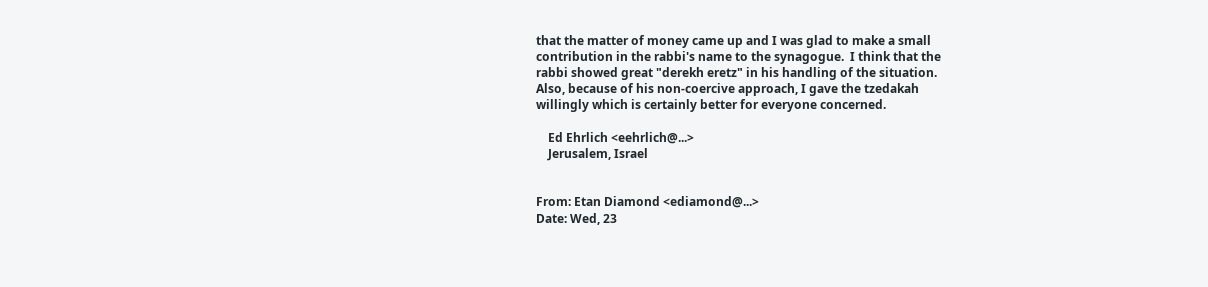that the matter of money came up and I was glad to make a small
contribution in the rabbi's name to the synagogue.  I think that the
rabbi showed great "derekh eretz" in his handling of the situation.
Also, because of his non-coercive approach, I gave the tzedakah
willingly which is certainly better for everyone concerned.

    Ed Ehrlich <eehrlich@...>
    Jerusalem, Israel


From: Etan Diamond <ediamond@...>
Date: Wed, 23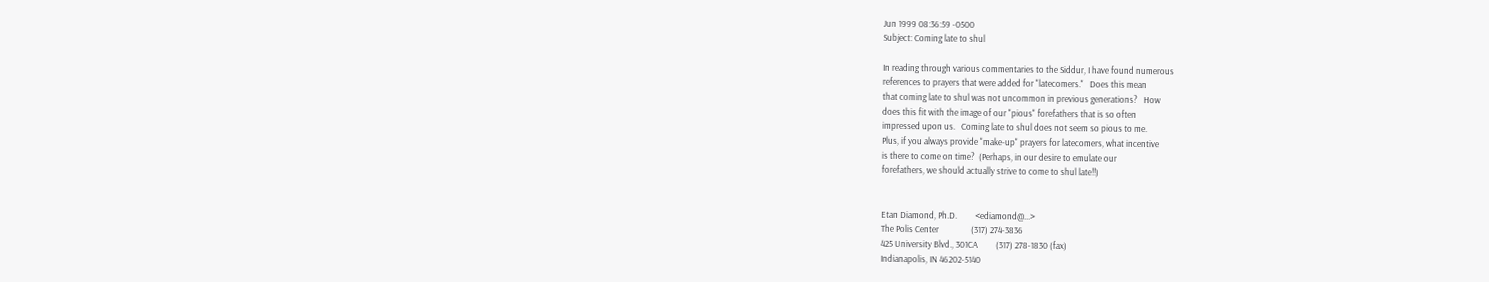Jun 1999 08:36:59 -0500
Subject: Coming late to shul

In reading through various commentaries to the Siddur, I have found numerous
references to prayers that were added for "latecomers."   Does this mean
that coming late to shul was not uncommon in previous generations?   How
does this fit with the image of our "pious" forefathers that is so often
impressed upon us.   Coming late to shul does not seem so pious to me.
Plus, if you always provide "make-up" prayers for latecomers, what incentive
is there to come on time?  (Perhaps, in our desire to emulate our
forefathers, we should actually strive to come to shul late!!)


Etan Diamond, Ph.D.         <ediamond@...>
The Polis Center                (317) 274-3836
425 University Blvd., 301CA         (317) 278-1830 (fax)
Indianapolis, IN 46202-5140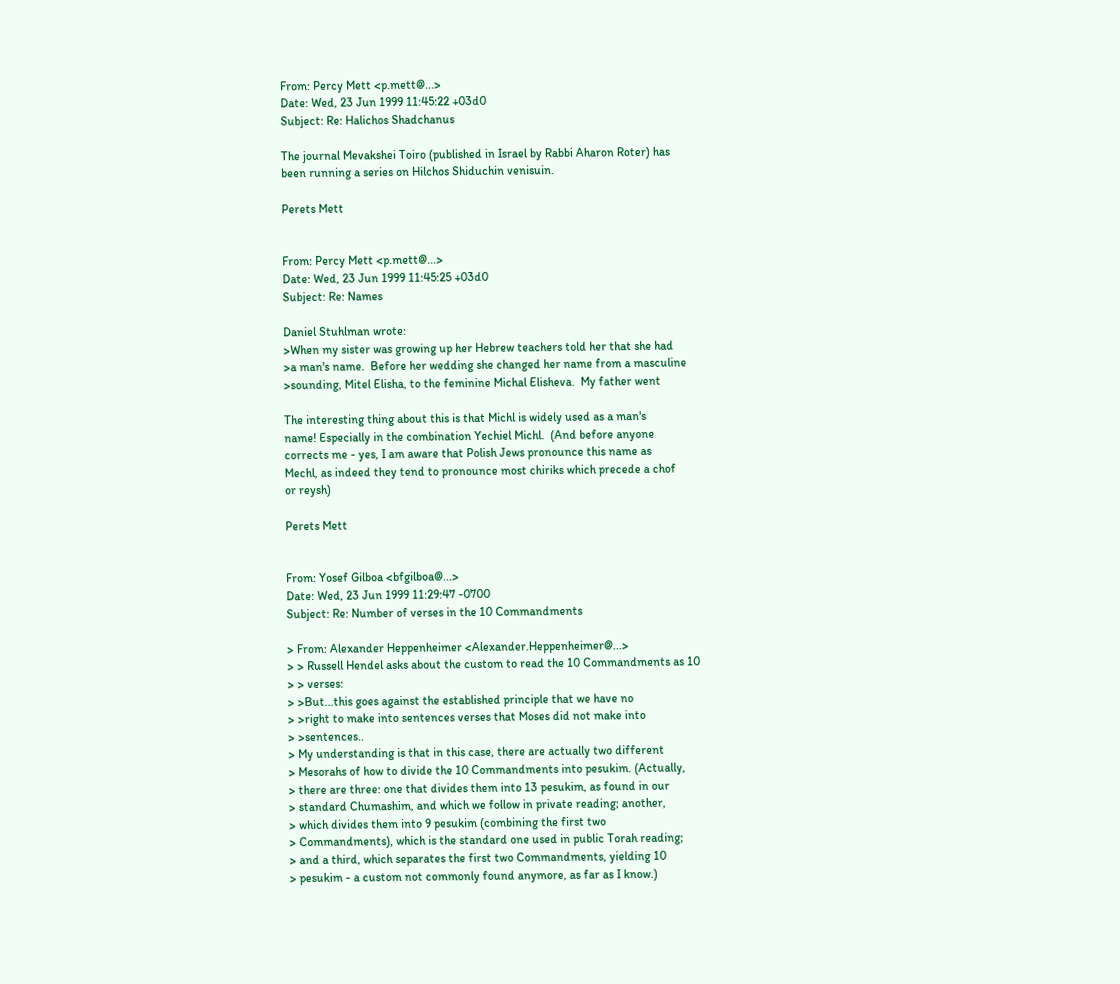From: Percy Mett <p.mett@...>
Date: Wed, 23 Jun 1999 11:45:22 +03d0
Subject: Re: Halichos Shadchanus

The journal Mevakshei Toiro (published in Israel by Rabbi Aharon Roter) has
been running a series on Hilchos Shiduchin venisuin.

Perets Mett


From: Percy Mett <p.mett@...>
Date: Wed, 23 Jun 1999 11:45:25 +03d0
Subject: Re: Names

Daniel Stuhlman wrote:
>When my sister was growing up her Hebrew teachers told her that she had
>a man's name.  Before her wedding she changed her name from a masculine
>sounding, Mitel Elisha, to the feminine Michal Elisheva.  My father went

The interesting thing about this is that Michl is widely used as a man's
name! Especially in the combination Yechiel Michl.  (And before anyone
corrects me - yes, I am aware that Polish Jews pronounce this name as
Mechl, as indeed they tend to pronounce most chiriks which precede a chof
or reysh)

Perets Mett


From: Yosef Gilboa <bfgilboa@...>
Date: Wed, 23 Jun 1999 11:29:47 -0700
Subject: Re: Number of verses in the 10 Commandments

> From: Alexander Heppenheimer <Alexander.Heppenheimer@...>
> > Russell Hendel asks about the custom to read the 10 Commandments as 10
> > verses:
> >But...this goes against the established principle that we have no
> >right to make into sentences verses that Moses did not make into
> >sentences..
> My understanding is that in this case, there are actually two different
> Mesorahs of how to divide the 10 Commandments into pesukim. (Actually,
> there are three: one that divides them into 13 pesukim, as found in our
> standard Chumashim, and which we follow in private reading; another,
> which divides them into 9 pesukim (combining the first two
> Commandments), which is the standard one used in public Torah reading;
> and a third, which separates the first two Commandments, yielding 10
> pesukim - a custom not commonly found anymore, as far as I know.)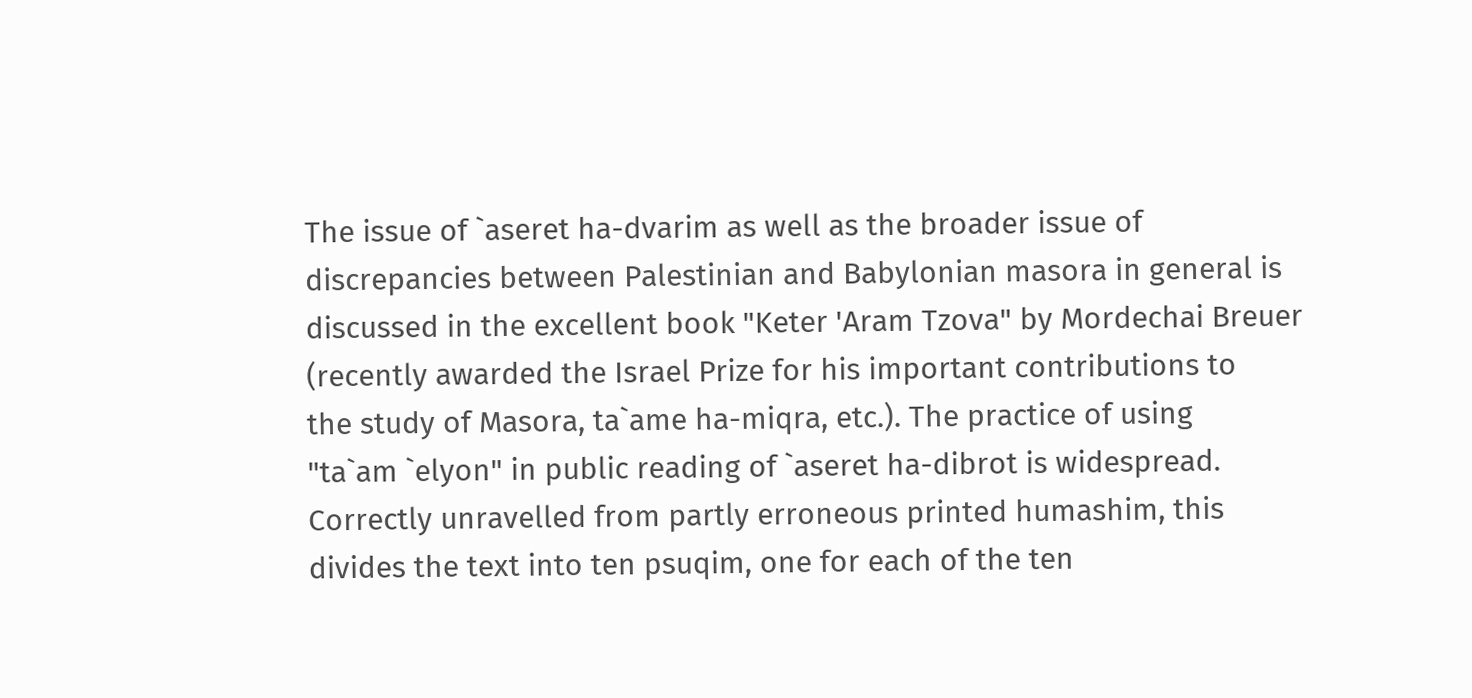The issue of `aseret ha-dvarim as well as the broader issue of
discrepancies between Palestinian and Babylonian masora in general is
discussed in the excellent book "Keter 'Aram Tzova" by Mordechai Breuer
(recently awarded the Israel Prize for his important contributions to
the study of Masora, ta`ame ha-miqra, etc.). The practice of using
"ta`am `elyon" in public reading of `aseret ha-dibrot is widespread.
Correctly unravelled from partly erroneous printed humashim, this
divides the text into ten psuqim, one for each of the ten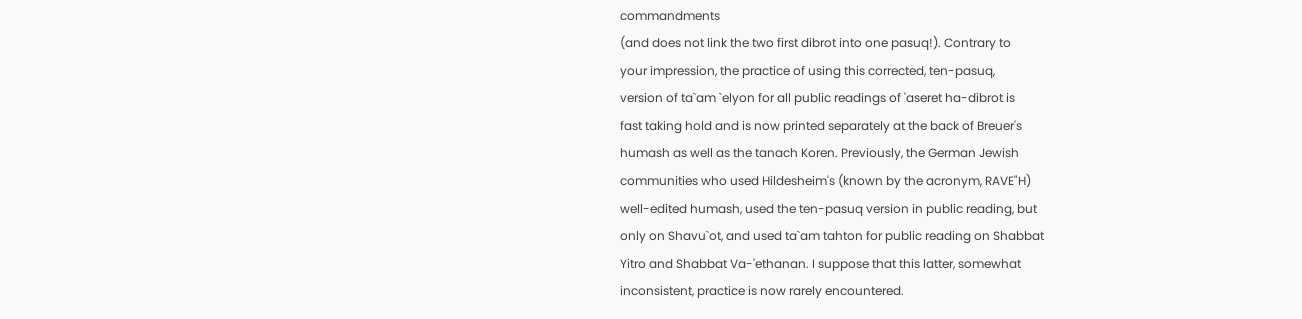commandments
(and does not link the two first dibrot into one pasuq!). Contrary to
your impression, the practice of using this corrected, ten-pasuq,
version of ta`am `elyon for all public readings of 'aseret ha-dibrot is
fast taking hold and is now printed separately at the back of Breuer's
humash as well as the tanach Koren. Previously, the German Jewish
communities who used Hildesheim's (known by the acronym, RAVE"H)
well-edited humash, used the ten-pasuq version in public reading, but
only on Shavu`ot, and used ta`am tahton for public reading on Shabbat
Yitro and Shabbat Va-'ethanan. I suppose that this latter, somewhat
inconsistent, practice is now rarely encountered.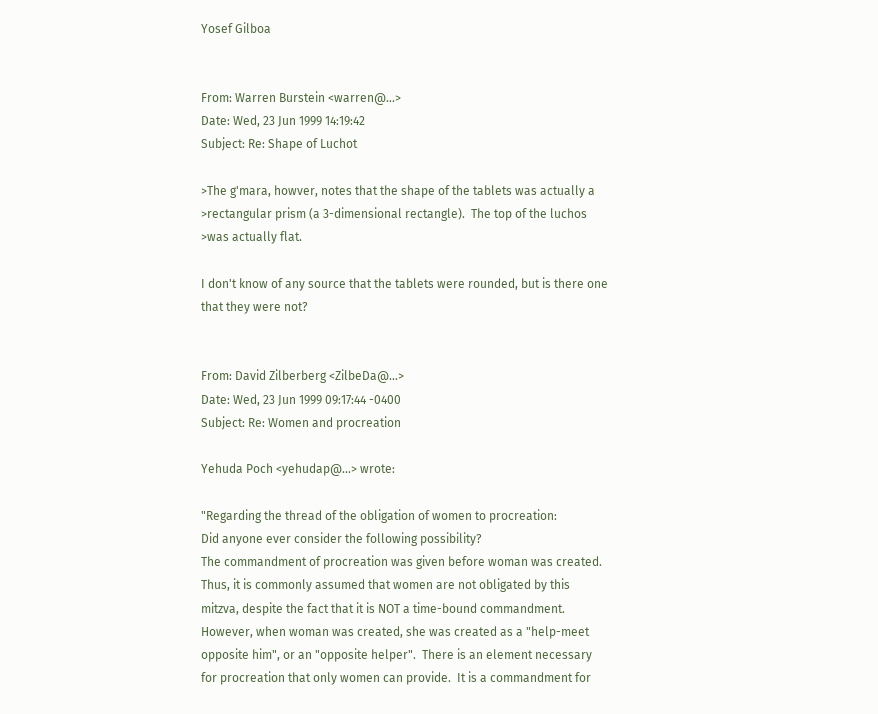Yosef Gilboa


From: Warren Burstein <warren@...>
Date: Wed, 23 Jun 1999 14:19:42
Subject: Re: Shape of Luchot

>The g'mara, howver, notes that the shape of the tablets was actually a
>rectangular prism (a 3-dimensional rectangle).  The top of the luchos
>was actually flat.

I don't know of any source that the tablets were rounded, but is there one
that they were not?


From: David Zilberberg <ZilbeDa@...>
Date: Wed, 23 Jun 1999 09:17:44 -0400
Subject: Re: Women and procreation

Yehuda Poch <yehudap@...> wrote:

"Regarding the thread of the obligation of women to procreation:
Did anyone ever consider the following possibility?
The commandment of procreation was given before woman was created.
Thus, it is commonly assumed that women are not obligated by this
mitzva, despite the fact that it is NOT a time-bound commandment.
However, when woman was created, she was created as a "help-meet
opposite him", or an "opposite helper".  There is an element necessary
for procreation that only women can provide.  It is a commandment for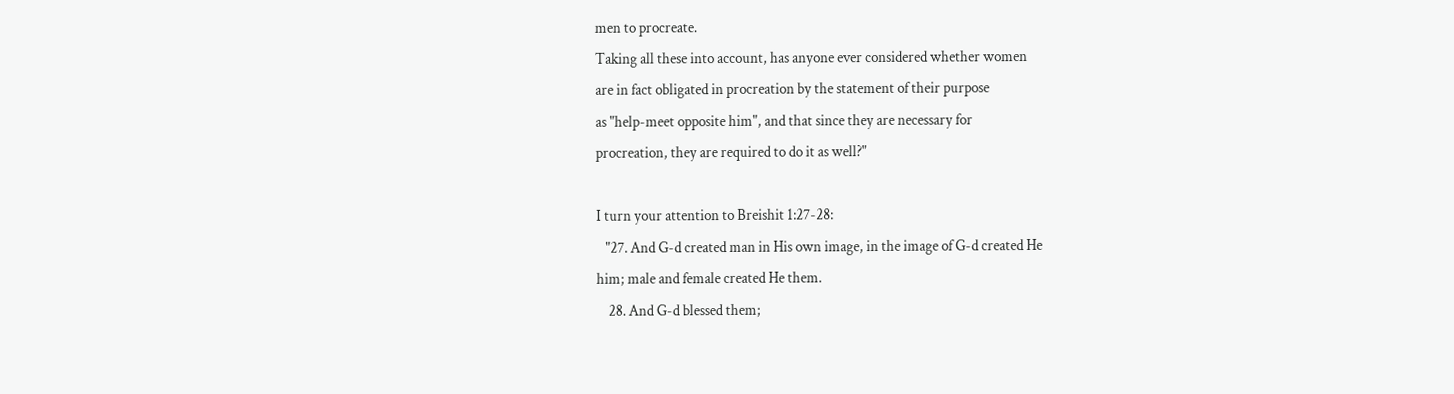men to procreate.
Taking all these into account, has anyone ever considered whether women
are in fact obligated in procreation by the statement of their purpose
as "help-meet opposite him", and that since they are necessary for
procreation, they are required to do it as well?"

I turn your attention to Breishit 1:27-28:
   "27. And G-d created man in His own image, in the image of G-d created He
him; male and female created He them.
    28. And G-d blessed them;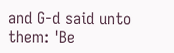and G-d said unto them: 'Be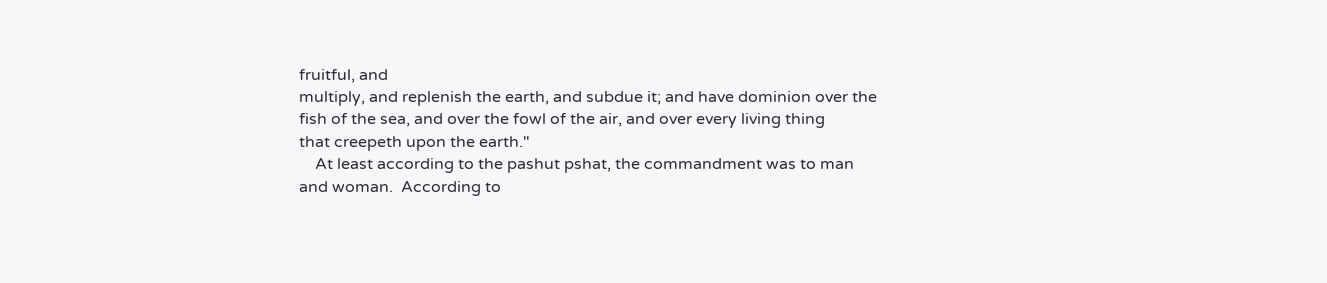fruitful, and
multiply, and replenish the earth, and subdue it; and have dominion over the
fish of the sea, and over the fowl of the air, and over every living thing
that creepeth upon the earth."
    At least according to the pashut pshat, the commandment was to man
and woman.  According to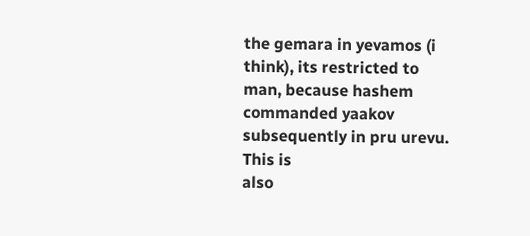the gemara in yevamos (i think), its restricted to
man, because hashem commanded yaakov subsequently in pru urevu.  This is
also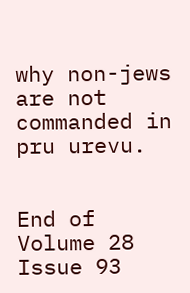why non-jews are not commanded in pru urevu.


End of Volume 28 Issue 93